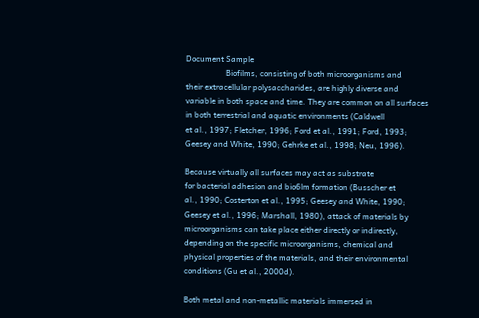Document Sample
                    Biofilms, consisting of both microorganisms and
their extracellular polysaccharides, are highly diverse and
variable in both space and time. They are common on all surfaces
in both terrestrial and aquatic environments (Caldwell
et al., 1997; Fletcher, 1996; Ford et al., 1991; Ford, 1993;
Geesey and White, 1990; Gehrke et al., 1998; Neu, 1996).

Because virtually all surfaces may act as substrate
for bacterial adhesion and bio6lm formation (Busscher et
al., 1990; Costerton et al., 1995; Geesey and White, 1990;
Geesey et al., 1996; Marshall, 1980), attack of materials by
microorganisms can take place either directly or indirectly,
depending on the specific microorganisms, chemical and
physical properties of the materials, and their environmental
conditions (Gu et al., 2000d).

Both metal and non-metallic materials immersed in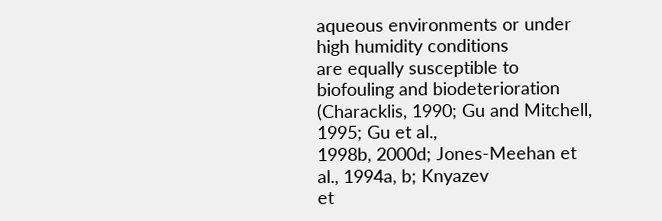aqueous environments or under high humidity conditions
are equally susceptible to biofouling and biodeterioration
(Characklis, 1990; Gu and Mitchell, 1995; Gu et al.,
1998b, 2000d; Jones-Meehan et al., 1994a, b; Knyazev
et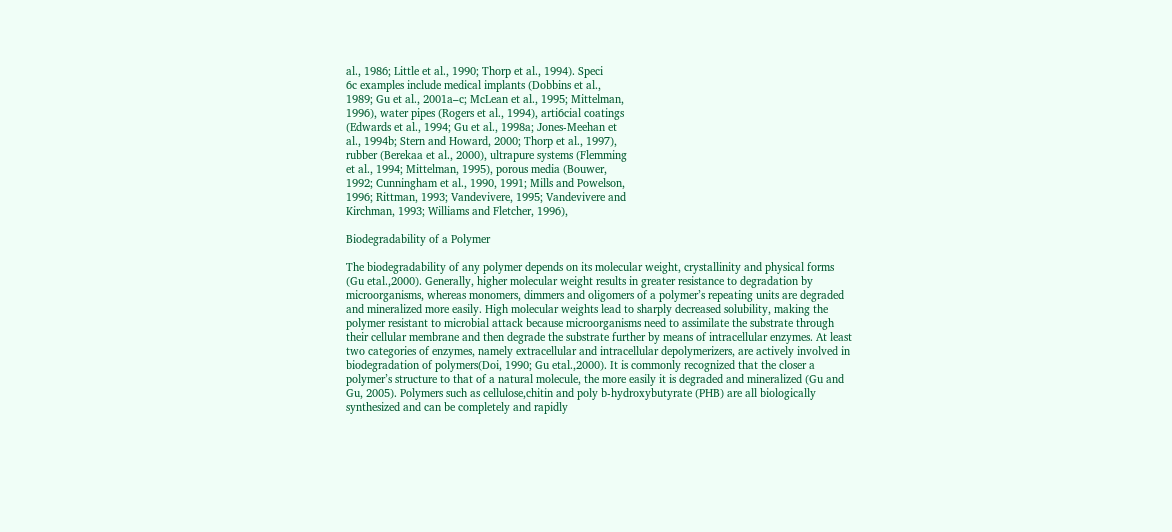al., 1986; Little et al., 1990; Thorp et al., 1994). Speci
6c examples include medical implants (Dobbins et al.,
1989; Gu et al., 2001a–c; McLean et al., 1995; Mittelman,
1996), water pipes (Rogers et al., 1994), arti6cial coatings
(Edwards et al., 1994; Gu et al., 1998a; Jones-Meehan et
al., 1994b; Stern and Howard, 2000; Thorp et al., 1997),
rubber (Berekaa et al., 2000), ultrapure systems (Flemming
et al., 1994; Mittelman, 1995), porous media (Bouwer,
1992; Cunningham et al., 1990, 1991; Mills and Powelson,
1996; Rittman, 1993; Vandevivere, 1995; Vandevivere and
Kirchman, 1993; Williams and Fletcher, 1996),

Biodegradability of a Polymer

The biodegradability of any polymer depends on its molecular weight, crystallinity and physical forms
(Gu etal.,2000). Generally, higher molecular weight results in greater resistance to degradation by
microorganisms, whereas monomers, dimmers and oligomers of a polymer’s repeating units are degraded
and mineralized more easily. High molecular weights lead to sharply decreased solubility, making the
polymer resistant to microbial attack because microorganisms need to assimilate the substrate through
their cellular membrane and then degrade the substrate further by means of intracellular enzymes. At least
two categories of enzymes, namely extracellular and intracellular depolymerizers, are actively involved in
biodegradation of polymers(Doi, 1990; Gu etal.,2000). It is commonly recognized that the closer a
polymer’s structure to that of a natural molecule, the more easily it is degraded and mineralized (Gu and
Gu, 2005). Polymers such as cellulose,chitin and poly b-hydroxybutyrate (PHB) are all biologically
synthesized and can be completely and rapidly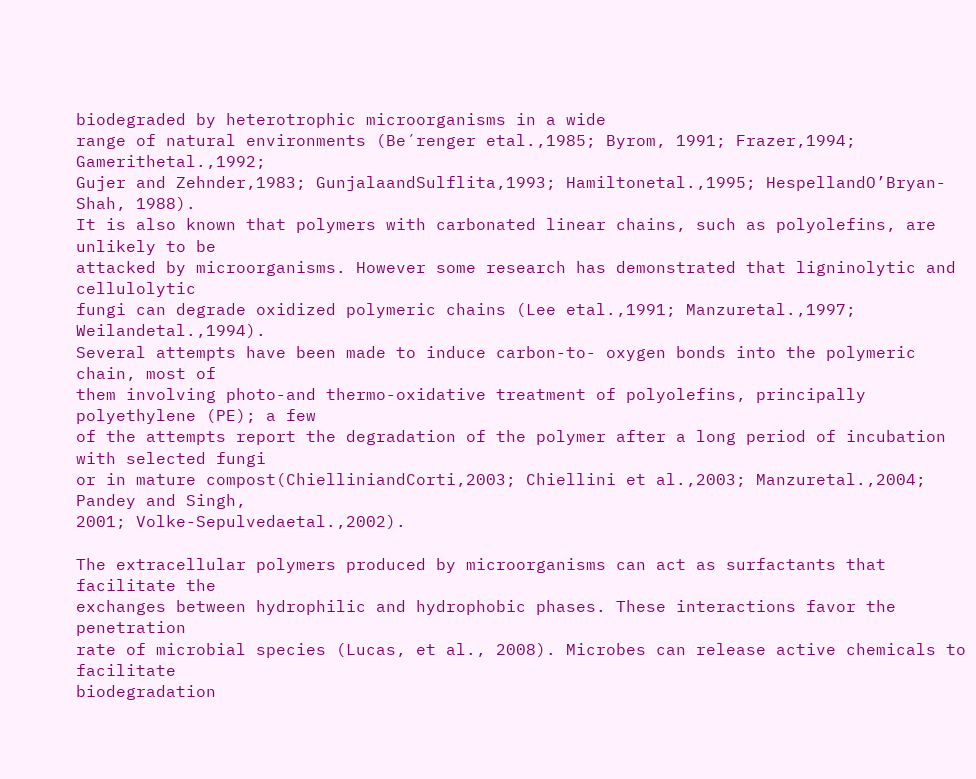biodegraded by heterotrophic microorganisms in a wide
range of natural environments (Be´renger etal.,1985; Byrom, 1991; Frazer,1994; Gamerithetal.,1992;
Gujer and Zehnder,1983; GunjalaandSulflita,1993; Hamiltonetal.,1995; HespellandO’Bryan-Shah, 1988).
It is also known that polymers with carbonated linear chains, such as polyolefins, are unlikely to be
attacked by microorganisms. However some research has demonstrated that ligninolytic and cellulolytic
fungi can degrade oxidized polymeric chains (Lee etal.,1991; Manzuretal.,1997; Weilandetal.,1994).
Several attempts have been made to induce carbon-to- oxygen bonds into the polymeric chain, most of
them involving photo-and thermo-oxidative treatment of polyolefins, principally polyethylene (PE); a few
of the attempts report the degradation of the polymer after a long period of incubation with selected fungi
or in mature compost(ChielliniandCorti,2003; Chiellini et al.,2003; Manzuretal.,2004; Pandey and Singh,
2001; Volke-Sepulvedaetal.,2002).

The extracellular polymers produced by microorganisms can act as surfactants that facilitate the
exchanges between hydrophilic and hydrophobic phases. These interactions favor the penetration
rate of microbial species (Lucas, et al., 2008). Microbes can release active chemicals to facilitate
biodegradation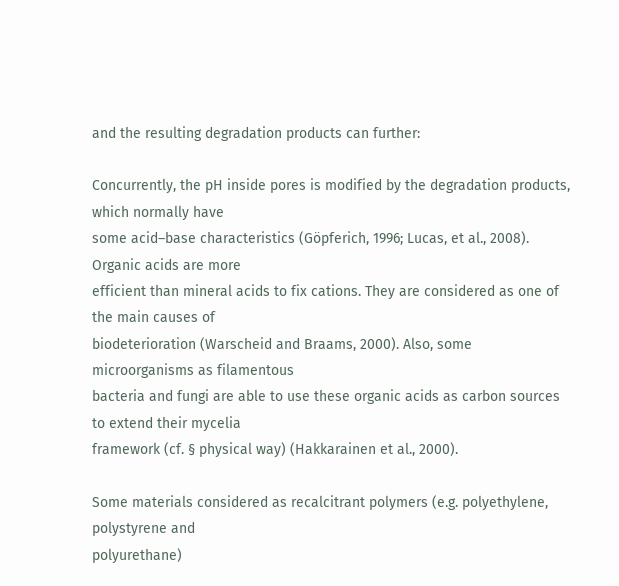and the resulting degradation products can further:

Concurrently, the pH inside pores is modified by the degradation products, which normally have
some acid–base characteristics (Göpferich, 1996; Lucas, et al., 2008). Organic acids are more
efficient than mineral acids to fix cations. They are considered as one of the main causes of
biodeterioration (Warscheid and Braams, 2000). Also, some microorganisms as filamentous
bacteria and fungi are able to use these organic acids as carbon sources to extend their mycelia
framework (cf. § physical way) (Hakkarainen et al., 2000).

Some materials considered as recalcitrant polymers (e.g. polyethylene, polystyrene and
polyurethane)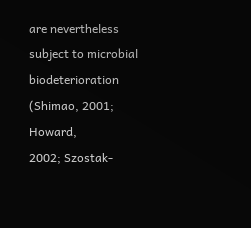are nevertheless subject to microbial biodeterioration (Shimao, 2001; Howard,
2002; Szostak-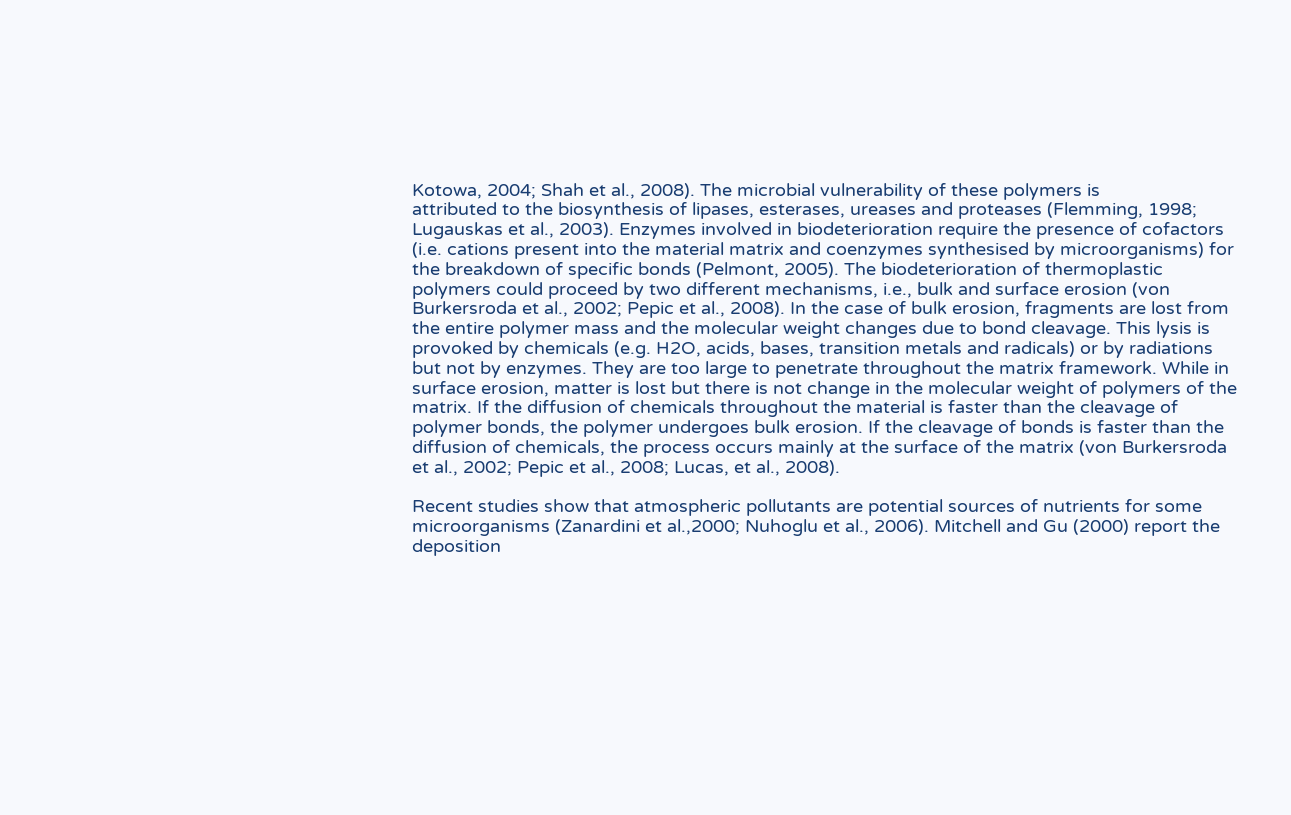Kotowa, 2004; Shah et al., 2008). The microbial vulnerability of these polymers is
attributed to the biosynthesis of lipases, esterases, ureases and proteases (Flemming, 1998;
Lugauskas et al., 2003). Enzymes involved in biodeterioration require the presence of cofactors
(i.e. cations present into the material matrix and coenzymes synthesised by microorganisms) for
the breakdown of specific bonds (Pelmont, 2005). The biodeterioration of thermoplastic
polymers could proceed by two different mechanisms, i.e., bulk and surface erosion (von
Burkersroda et al., 2002; Pepic et al., 2008). In the case of bulk erosion, fragments are lost from
the entire polymer mass and the molecular weight changes due to bond cleavage. This lysis is
provoked by chemicals (e.g. H2O, acids, bases, transition metals and radicals) or by radiations
but not by enzymes. They are too large to penetrate throughout the matrix framework. While in
surface erosion, matter is lost but there is not change in the molecular weight of polymers of the
matrix. If the diffusion of chemicals throughout the material is faster than the cleavage of
polymer bonds, the polymer undergoes bulk erosion. If the cleavage of bonds is faster than the
diffusion of chemicals, the process occurs mainly at the surface of the matrix (von Burkersroda
et al., 2002; Pepic et al., 2008; Lucas, et al., 2008).

Recent studies show that atmospheric pollutants are potential sources of nutrients for some
microorganisms (Zanardini et al.,2000; Nuhoglu et al., 2006). Mitchell and Gu (2000) report the
deposition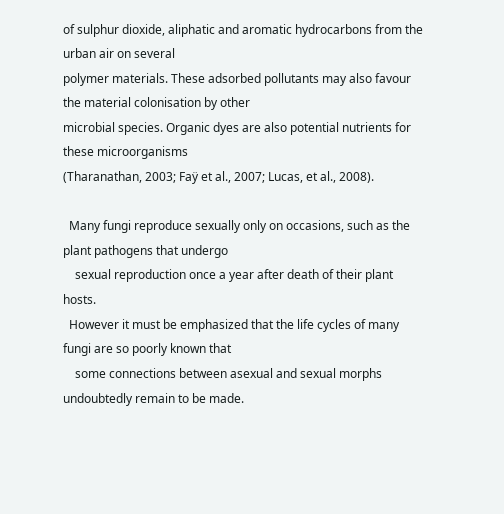of sulphur dioxide, aliphatic and aromatic hydrocarbons from the urban air on several
polymer materials. These adsorbed pollutants may also favour the material colonisation by other
microbial species. Organic dyes are also potential nutrients for these microorganisms
(Tharanathan, 2003; Faÿ et al., 2007; Lucas, et al., 2008).

  Many fungi reproduce sexually only on occasions, such as the plant pathogens that undergo
    sexual reproduction once a year after death of their plant hosts.
  However it must be emphasized that the life cycles of many fungi are so poorly known that
    some connections between asexual and sexual morphs undoubtedly remain to be made.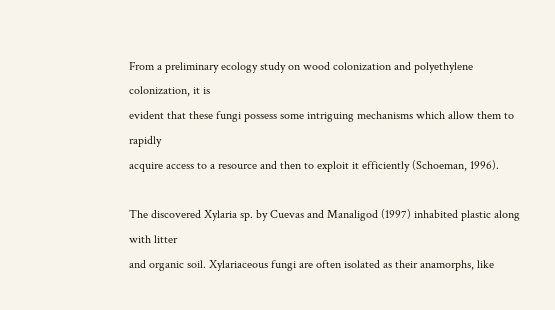From a preliminary ecology study on wood colonization and polyethylene colonization, it is
evident that these fungi possess some intriguing mechanisms which allow them to rapidly
acquire access to a resource and then to exploit it efficiently (Schoeman, 1996).

The discovered Xylaria sp. by Cuevas and Manaligod (1997) inhabited plastic along with litter
and organic soil. Xylariaceous fungi are often isolated as their anamorphs, like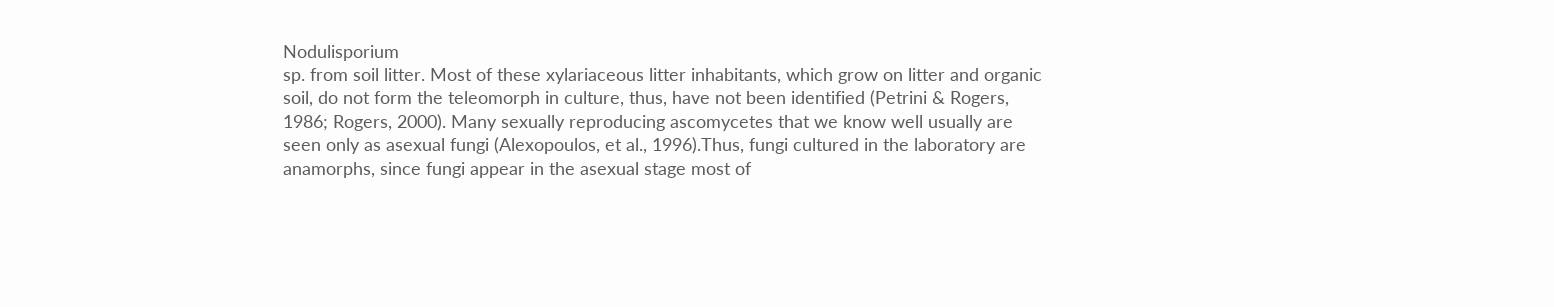Nodulisporium
sp. from soil litter. Most of these xylariaceous litter inhabitants, which grow on litter and organic
soil, do not form the teleomorph in culture, thus, have not been identified (Petrini & Rogers,
1986; Rogers, 2000). Many sexually reproducing ascomycetes that we know well usually are
seen only as asexual fungi (Alexopoulos, et al., 1996).Thus, fungi cultured in the laboratory are
anamorphs, since fungi appear in the asexual stage most of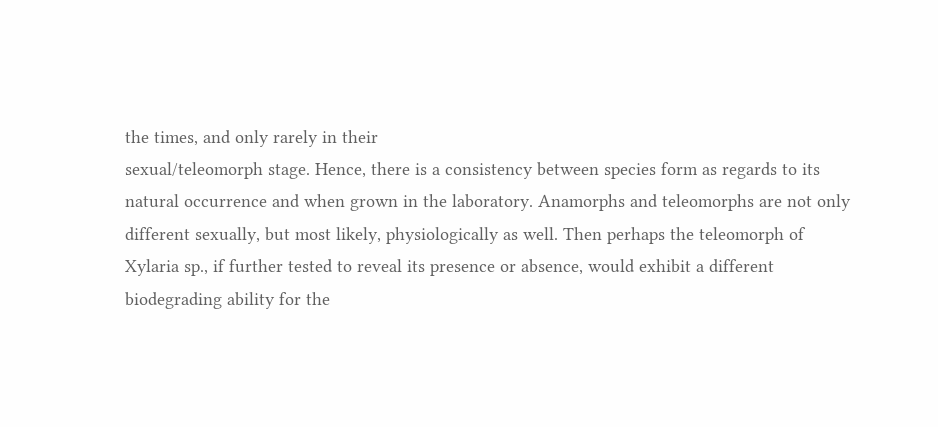the times, and only rarely in their
sexual/teleomorph stage. Hence, there is a consistency between species form as regards to its
natural occurrence and when grown in the laboratory. Anamorphs and teleomorphs are not only
different sexually, but most likely, physiologically as well. Then perhaps the teleomorph of
Xylaria sp., if further tested to reveal its presence or absence, would exhibit a different
biodegrading ability for the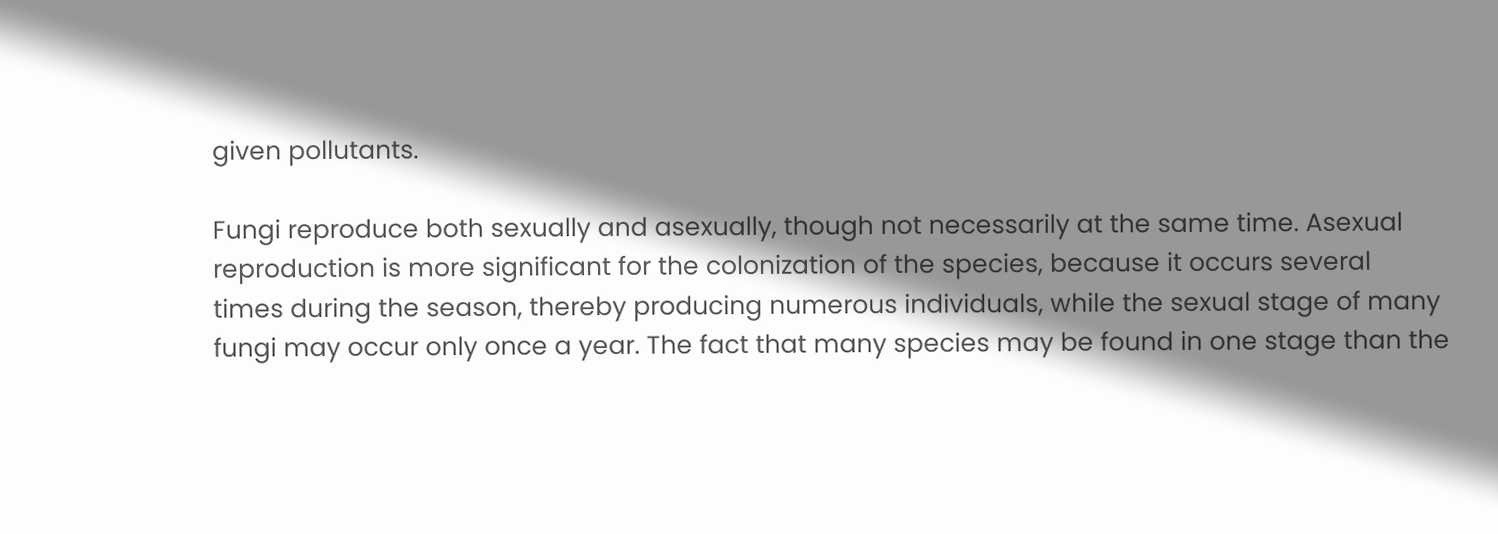given pollutants.

Fungi reproduce both sexually and asexually, though not necessarily at the same time. Asexual
reproduction is more significant for the colonization of the species, because it occurs several
times during the season, thereby producing numerous individuals, while the sexual stage of many
fungi may occur only once a year. The fact that many species may be found in one stage than the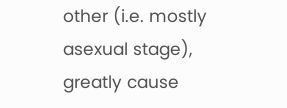other (i.e. mostly asexual stage), greatly cause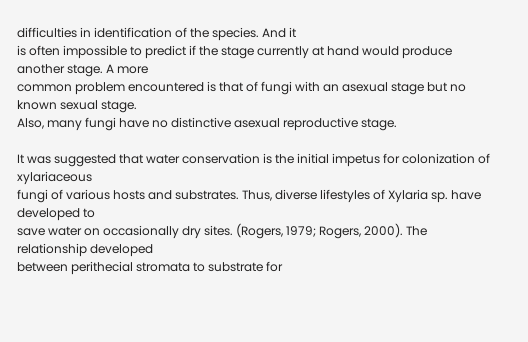difficulties in identification of the species. And it
is often impossible to predict if the stage currently at hand would produce another stage. A more
common problem encountered is that of fungi with an asexual stage but no known sexual stage.
Also, many fungi have no distinctive asexual reproductive stage.

It was suggested that water conservation is the initial impetus for colonization of xylariaceous
fungi of various hosts and substrates. Thus, diverse lifestyles of Xylaria sp. have developed to
save water on occasionally dry sites. (Rogers, 1979; Rogers, 2000). The relationship developed
between perithecial stromata to substrate for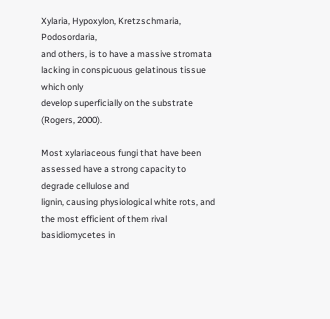Xylaria, Hypoxylon, Kretzschmaria, Podosordaria,
and others, is to have a massive stromata lacking in conspicuous gelatinous tissue which only
develop superficially on the substrate (Rogers, 2000).

Most xylariaceous fungi that have been assessed have a strong capacity to degrade cellulose and
lignin, causing physiological white rots, and the most efficient of them rival basidiomycetes in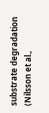substrate degradation (Nilsson et al.,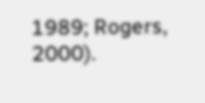1989; Rogers, 2000).